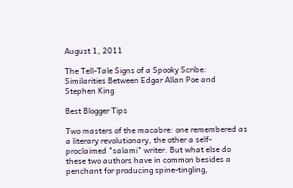August 1, 2011

The Tell-Tale Signs of a Spooky Scribe: Similarities Between Edgar Allan Poe and Stephen King

Best Blogger Tips

Two masters of the macabre: one remembered as a literary revolutionary, the other a self-proclaimed "salami" writer. But what else do these two authors have in common besides a penchant for producing spine-tingling,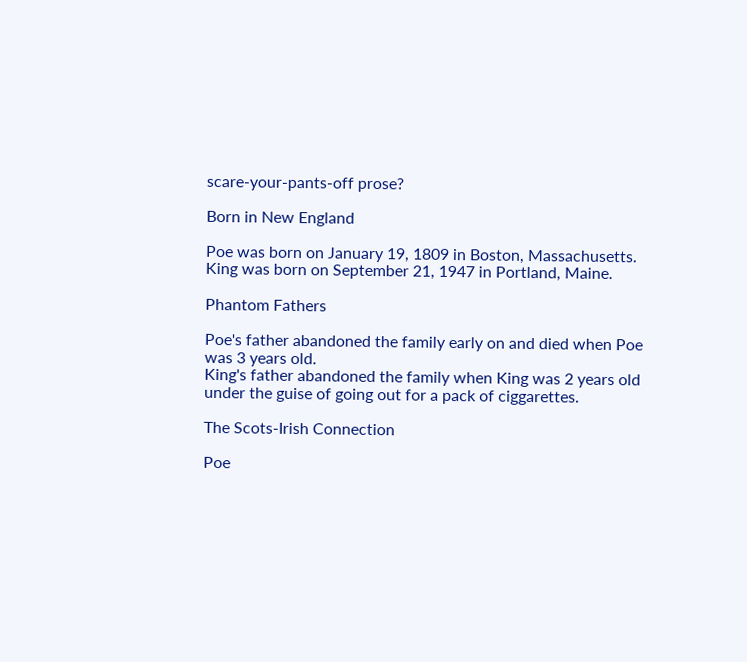scare-your-pants-off prose?

Born in New England

Poe was born on January 19, 1809 in Boston, Massachusetts.
King was born on September 21, 1947 in Portland, Maine.

Phantom Fathers

Poe's father abandoned the family early on and died when Poe was 3 years old.
King's father abandoned the family when King was 2 years old under the guise of going out for a pack of ciggarettes.

The Scots-Irish Connection

Poe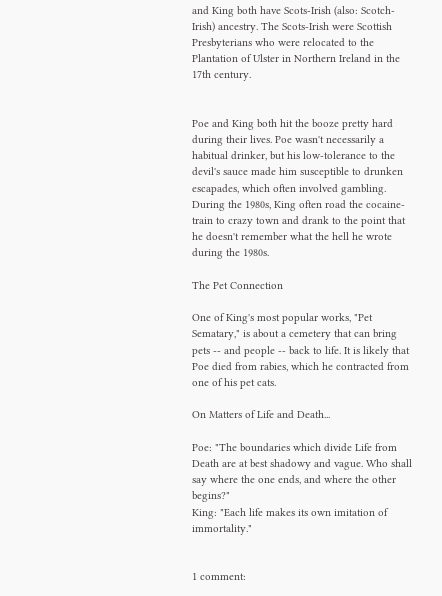and King both have Scots-Irish (also: Scotch-Irish) ancestry. The Scots-Irish were Scottish Presbyterians who were relocated to the Plantation of Ulster in Northern Ireland in the 17th century.


Poe and King both hit the booze pretty hard during their lives. Poe wasn't necessarily a habitual drinker, but his low-tolerance to the devil's sauce made him susceptible to drunken escapades, which often involved gambling. During the 1980s, King often road the cocaine-train to crazy town and drank to the point that he doesn't remember what the hell he wrote during the 1980s.

The Pet Connection

One of King's most popular works, "Pet Sematary," is about a cemetery that can bring pets -- and people -- back to life. It is likely that Poe died from rabies, which he contracted from one of his pet cats.

On Matters of Life and Death...

Poe: "The boundaries which divide Life from Death are at best shadowy and vague. Who shall say where the one ends, and where the other begins?"
King: "Each life makes its own imitation of immortality."


1 comment: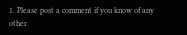1. Please post a comment if you know of any other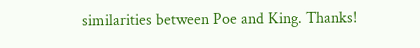similarities between Poe and King. Thanks!